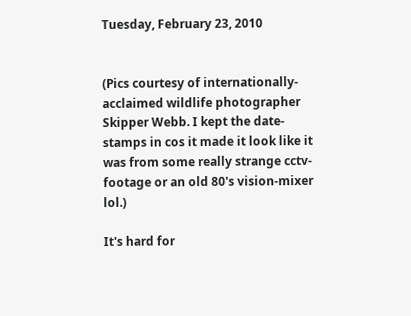Tuesday, February 23, 2010


(Pics courtesy of internationally-acclaimed wildlife photographer Skipper Webb. I kept the date-stamps in cos it made it look like it was from some really strange cctv-footage or an old 80's vision-mixer lol.)

It's hard for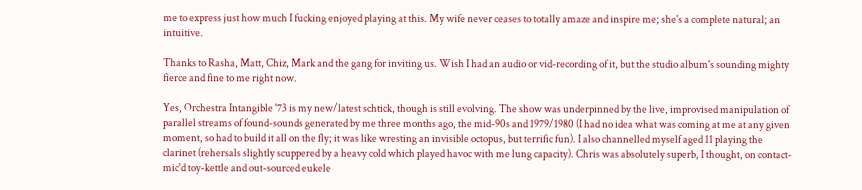me to express just how much I fucking enjoyed playing at this. My wife never ceases to totally amaze and inspire me; she's a complete natural; an intuitive.

Thanks to Rasha, Matt, Chiz, Mark and the gang for inviting us. Wish I had an audio or vid-recording of it, but the studio album's sounding mighty fierce and fine to me right now.

Yes, Orchestra Intangible '73 is my new/latest schtick, though is still evolving. The show was underpinned by the live, improvised manipulation of parallel streams of found-sounds generated by me three months ago, the mid-90s and 1979/1980 (I had no idea what was coming at me at any given moment, so had to build it all on the fly; it was like wresting an invisible octopus, but terrific fun). I also channelled myself aged 11 playing the clarinet (rehersals slightly scuppered by a heavy cold which played havoc with me lung capacity). Chris was absolutely superb, I thought, on contact-mic'd toy-kettle and out-sourced eukele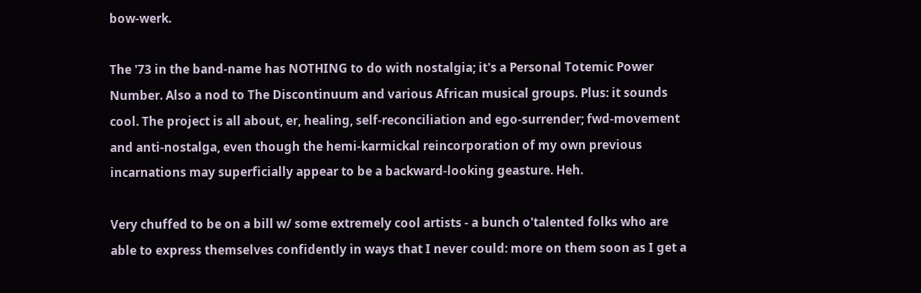bow-werk.

The '73 in the band-name has NOTHING to do with nostalgia; it's a Personal Totemic Power Number. Also a nod to The Discontinuum and various African musical groups. Plus: it sounds cool. The project is all about, er, healing, self-reconciliation and ego-surrender; fwd-movement and anti-nostalga, even though the hemi-karmickal reincorporation of my own previous incarnations may superficially appear to be a backward-looking geasture. Heh.

Very chuffed to be on a bill w/ some extremely cool artists - a bunch o'talented folks who are able to express themselves confidently in ways that I never could: more on them soon as I get a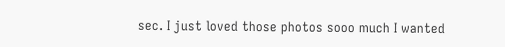sec. I just loved those photos sooo much I wanted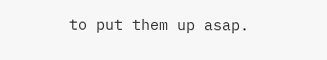to put them up asap.